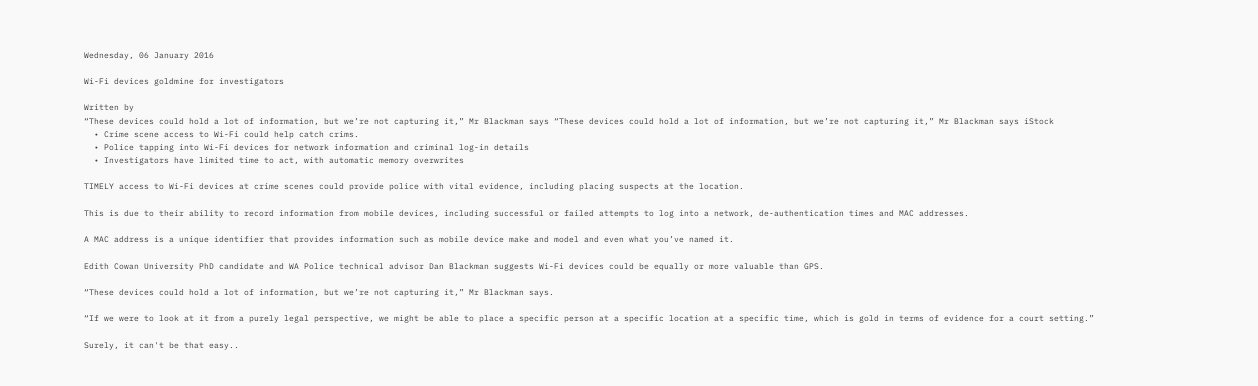Wednesday, 06 January 2016

Wi-Fi devices goldmine for investigators

Written by
“These devices could hold a lot of information, but we’re not capturing it,” Mr Blackman says “These devices could hold a lot of information, but we’re not capturing it,” Mr Blackman says iStock
  • Crime scene access to Wi-Fi could help catch crims.
  • Police tapping into Wi-Fi devices for network information and criminal log-in details
  • Investigators have limited time to act, with automatic memory overwrites

TIMELY access to Wi-Fi devices at crime scenes could provide police with vital evidence, including placing suspects at the location.

This is due to their ability to record information from mobile devices, including successful or failed attempts to log into a network, de-authentication times and MAC addresses.

A MAC address is a unique identifier that provides information such as mobile device make and model and even what you’ve named it.

Edith Cowan University PhD candidate and WA Police technical advisor Dan Blackman suggests Wi-Fi devices could be equally or more valuable than GPS.

“These devices could hold a lot of information, but we’re not capturing it,” Mr Blackman says.

“If we were to look at it from a purely legal perspective, we might be able to place a specific person at a specific location at a specific time, which is gold in terms of evidence for a court setting.”

Surely, it can't be that easy..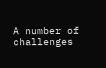A number of challenges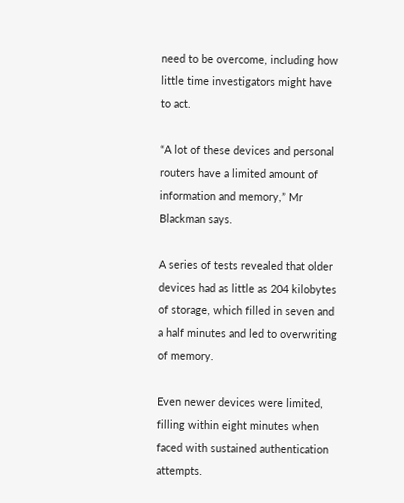need to be overcome, including how little time investigators might have to act.

“A lot of these devices and personal routers have a limited amount of information and memory,” Mr Blackman says.

A series of tests revealed that older devices had as little as 204 kilobytes of storage, which filled in seven and a half minutes and led to overwriting of memory.

Even newer devices were limited, filling within eight minutes when faced with sustained authentication attempts.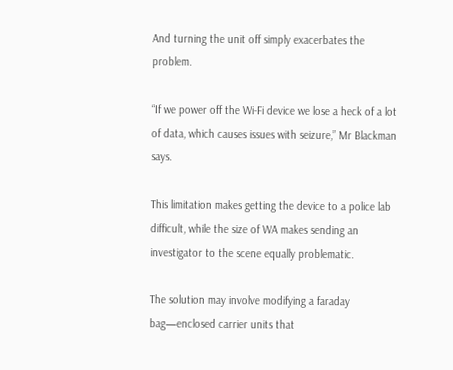And turning the unit off simply exacerbates the problem.

“If we power off the Wi-Fi device we lose a heck of a lot of data, which causes issues with seizure,” Mr Blackman says.

This limitation makes getting the device to a police lab difficult, while the size of WA makes sending an investigator to the scene equally problematic.

The solution may involve modifying a faraday bag—enclosed carrier units that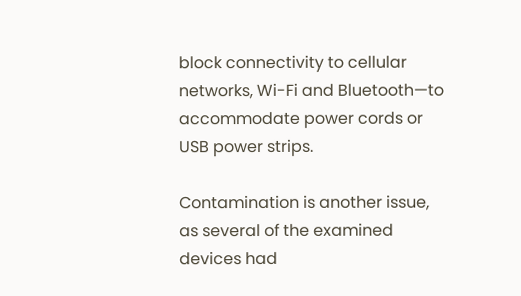block connectivity to cellular networks, Wi-Fi and Bluetooth—to accommodate power cords or USB power strips.

Contamination is another issue, as several of the examined devices had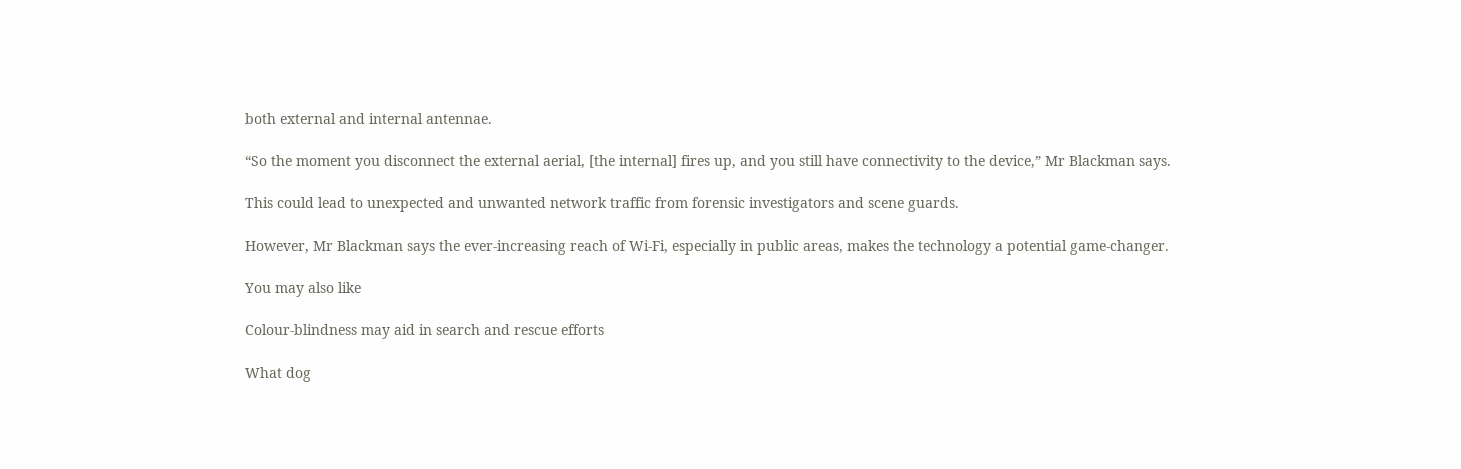both external and internal antennae.

“So the moment you disconnect the external aerial, [the internal] fires up, and you still have connectivity to the device,” Mr Blackman says.

This could lead to unexpected and unwanted network traffic from forensic investigators and scene guards.

However, Mr Blackman says the ever-increasing reach of Wi-Fi, especially in public areas, makes the technology a potential game-changer.

You may also like

Colour-blindness may aid in search and rescue efforts

What dog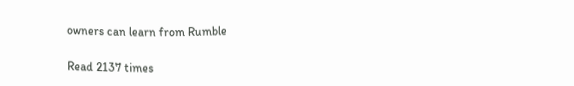owners can learn from Rumble

Read 2137 times